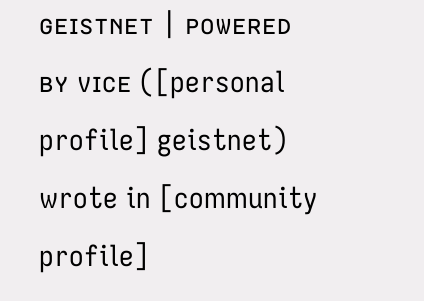ɢᴇɪsᴛɴᴇᴛ | ᴘᴏᴡᴇʀᴇᴅ ʙʏ ᴠɪᴄᴇ ([personal profile] geistnet) wrote in [community profile]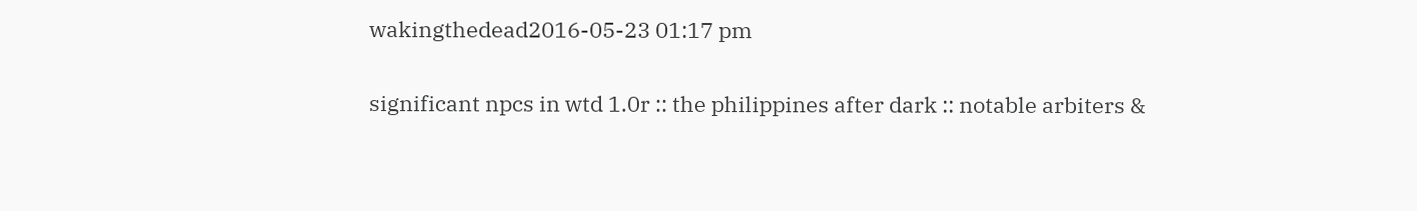wakingthedead2016-05-23 01:17 pm

significant npcs in wtd 1.0r :: the philippines after dark :: notable arbiters &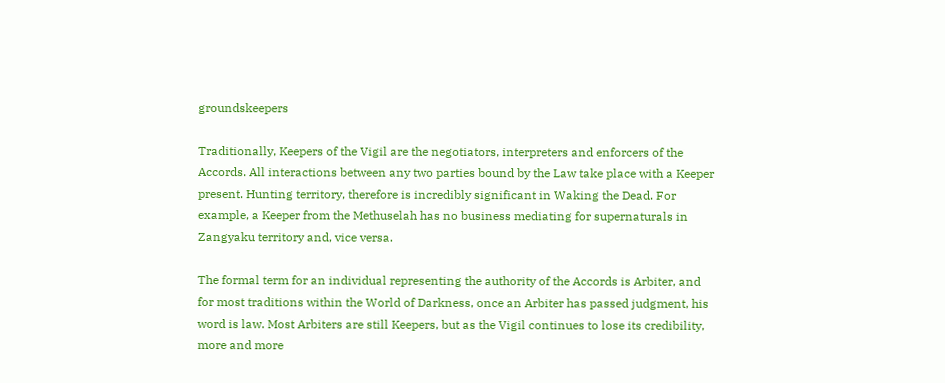groundskeepers

Traditionally, Keepers of the Vigil are the negotiators, interpreters and enforcers of the Accords. All interactions between any two parties bound by the Law take place with a Keeper present. Hunting territory, therefore is incredibly significant in Waking the Dead. For example, a Keeper from the Methuselah has no business mediating for supernaturals in Zangyaku territory and, vice versa.

The formal term for an individual representing the authority of the Accords is Arbiter, and for most traditions within the World of Darkness, once an Arbiter has passed judgment, his word is law. Most Arbiters are still Keepers, but as the Vigil continues to lose its credibility, more and more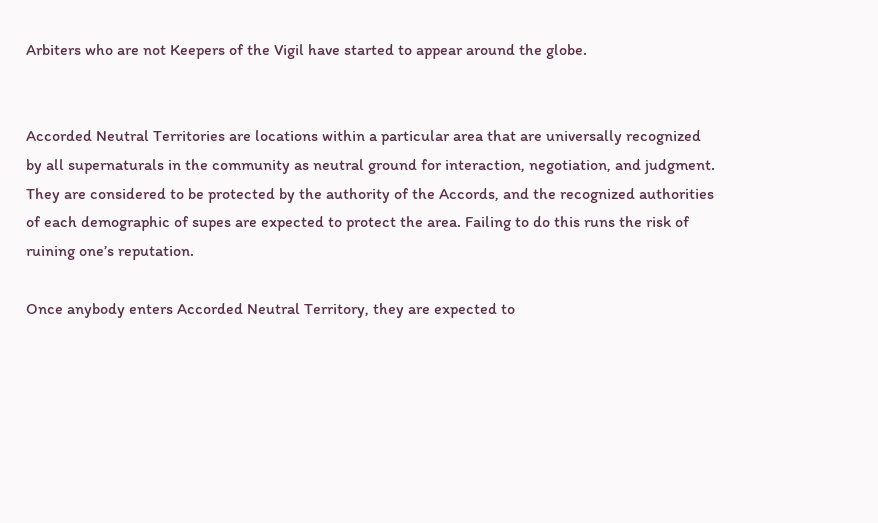Arbiters who are not Keepers of the Vigil have started to appear around the globe.


Accorded Neutral Territories are locations within a particular area that are universally recognized by all supernaturals in the community as neutral ground for interaction, negotiation, and judgment. They are considered to be protected by the authority of the Accords, and the recognized authorities of each demographic of supes are expected to protect the area. Failing to do this runs the risk of ruining one’s reputation.

Once anybody enters Accorded Neutral Territory, they are expected to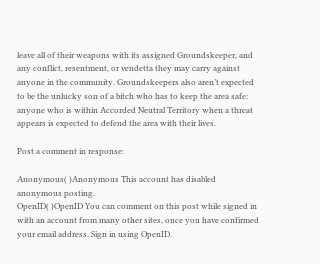leave all of their weapons with its assigned Groundskeeper, and any conflict, resentment, or vendetta they may carry against anyone in the community. Groundskeepers also aren’t expected to be the unlucky son of a bitch who has to keep the area safe: anyone who is within Accorded Neutral Territory when a threat appears is expected to defend the area with their lives.

Post a comment in response:

Anonymous( )Anonymous This account has disabled anonymous posting.
OpenID( )OpenID You can comment on this post while signed in with an account from many other sites, once you have confirmed your email address. Sign in using OpenID.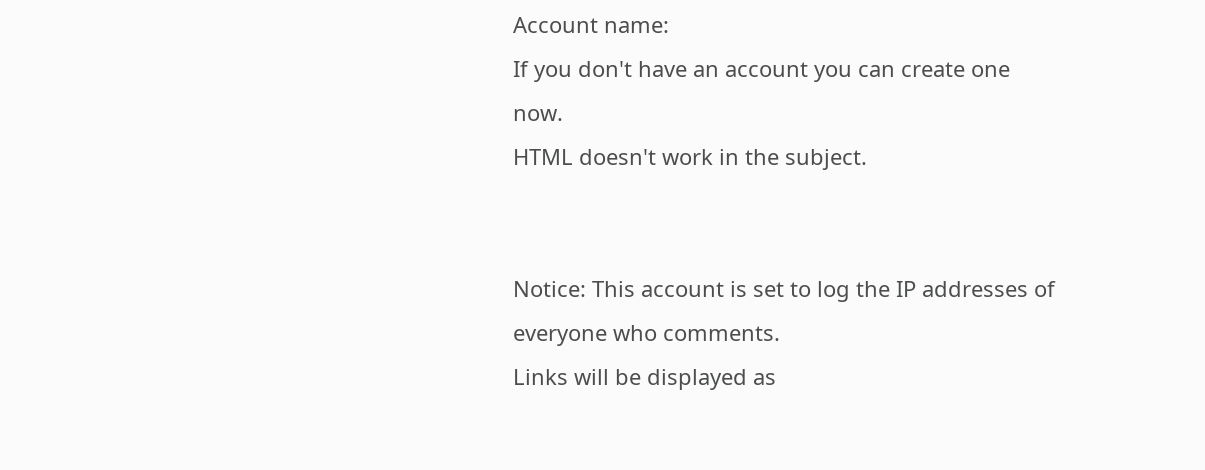Account name:
If you don't have an account you can create one now.
HTML doesn't work in the subject.


Notice: This account is set to log the IP addresses of everyone who comments.
Links will be displayed as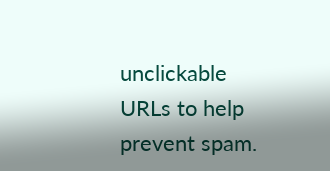unclickable URLs to help prevent spam.